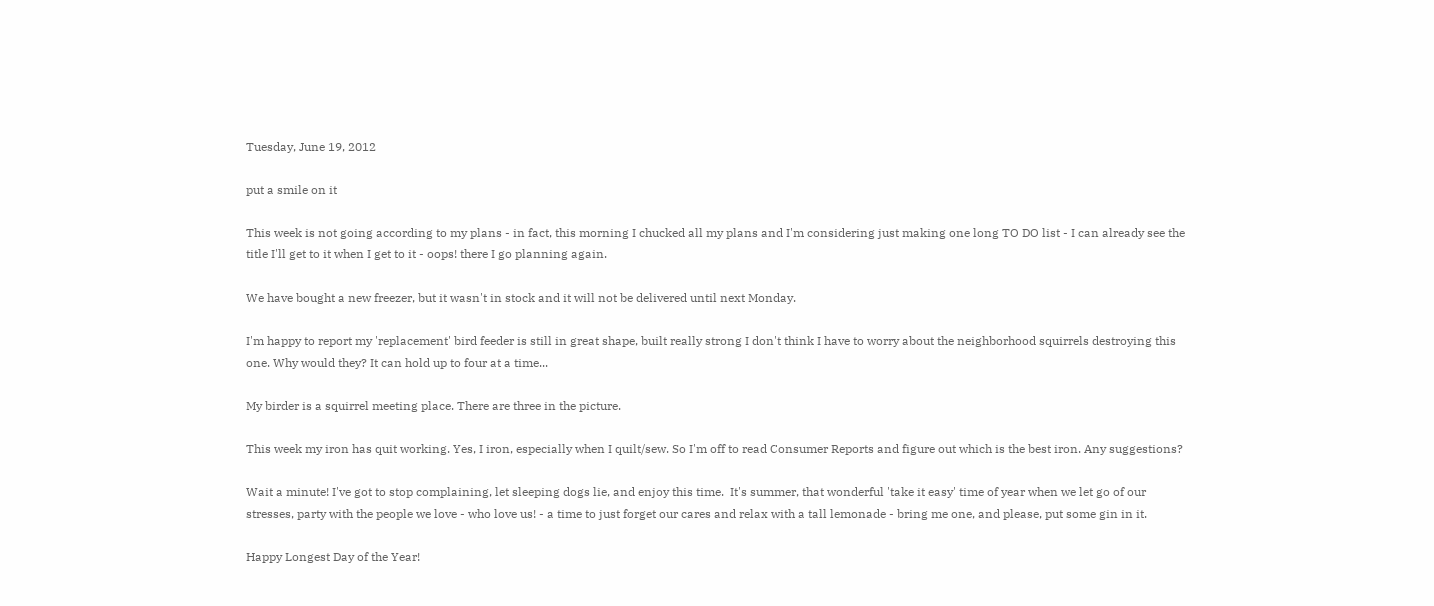Tuesday, June 19, 2012

put a smile on it

This week is not going according to my plans - in fact, this morning I chucked all my plans and I'm considering just making one long TO DO list - I can already see the title I'll get to it when I get to it - oops! there I go planning again.

We have bought a new freezer, but it wasn't in stock and it will not be delivered until next Monday.

I'm happy to report my 'replacement' bird feeder is still in great shape, built really strong I don't think I have to worry about the neighborhood squirrels destroying this one. Why would they? It can hold up to four at a time...

My birder is a squirrel meeting place. There are three in the picture.

This week my iron has quit working. Yes, I iron, especially when I quilt/sew. So I'm off to read Consumer Reports and figure out which is the best iron. Any suggestions?

Wait a minute! I've got to stop complaining, let sleeping dogs lie, and enjoy this time.  It's summer, that wonderful 'take it easy' time of year when we let go of our stresses, party with the people we love - who love us! - a time to just forget our cares and relax with a tall lemonade - bring me one, and please, put some gin in it.

Happy Longest Day of the Year!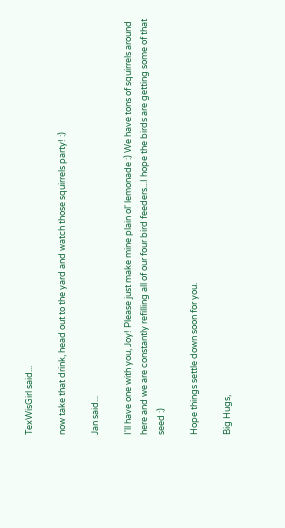TexWisGirl said...

now take that drink, head out to the yard and watch those squirrels party! :)

Jan said...

I'll have one with you, Joy! Please just make mine plain ol' lemonade :) We have tons of squirrels around here and we are constantly refilling all of our four bird feeders...I hope the birds are getting some of that seed :)

Hope things settle down soon for you.

Big Hugs,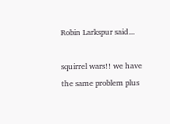Robin Larkspur said...

squirrel wars!! we have the same problem plus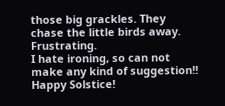those big grackles. They chase the little birds away. Frustrating.
I hate ironing, so can not make any kind of suggestion!!
Happy Solstice!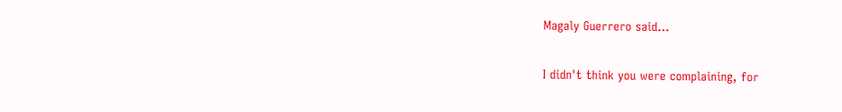Magaly Guerrero said...

I didn't think you were complaining, for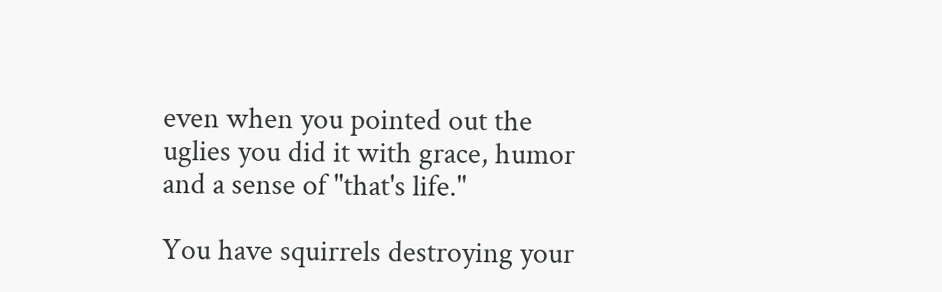even when you pointed out the uglies you did it with grace, humor and a sense of "that's life."

You have squirrels destroying your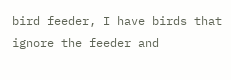bird feeder, I have birds that ignore the feeder and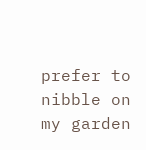prefer to nibble on my garden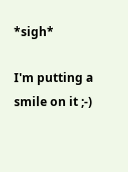*sigh*

I'm putting a smile on it ;-)